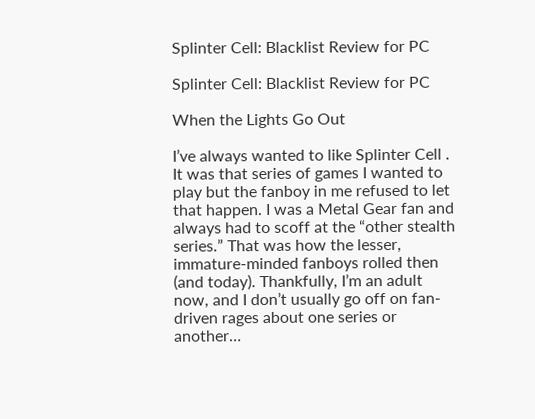Splinter Cell: Blacklist Review for PC

Splinter Cell: Blacklist Review for PC

When the Lights Go Out

I’ve always wanted to like Splinter Cell . It was that series of games I wanted to play but the fanboy in me refused to let that happen. I was a Metal Gear fan and always had to scoff at the “other stealth series.” That was how the lesser, immature-minded fanboys rolled then (and today). Thankfully, I’m an adult now, and I don’t usually go off on fan-driven rages about one series or another…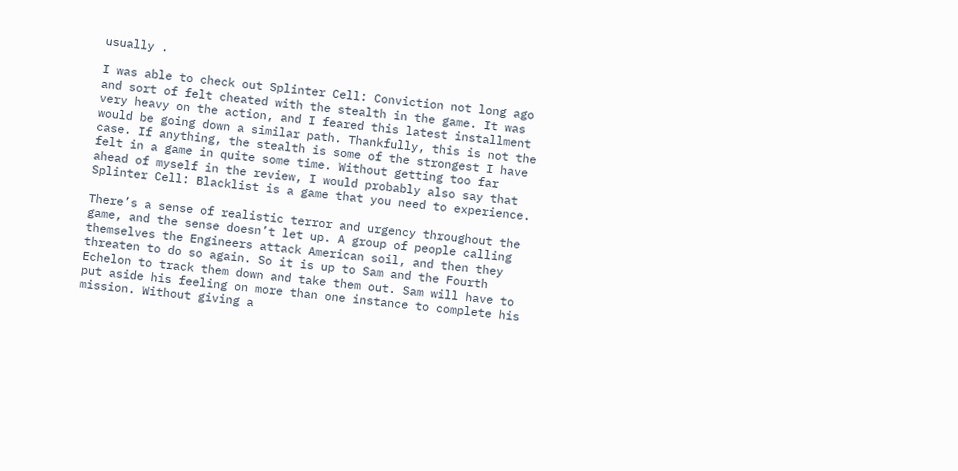usually .

I was able to check out Splinter Cell: Conviction not long ago and sort of felt cheated with the stealth in the game. It was very heavy on the action, and I feared this latest installment would be going down a similar path. Thankfully, this is not the case. If anything, the stealth is some of the strongest I have felt in a game in quite some time. Without getting too far ahead of myself in the review, I would probably also say that Splinter Cell: Blacklist is a game that you need to experience.

There’s a sense of realistic terror and urgency throughout the game, and the sense doesn’t let up. A group of people calling themselves the Engineers attack American soil, and then they threaten to do so again. So it is up to Sam and the Fourth Echelon to track them down and take them out. Sam will have to put aside his feeling on more than one instance to complete his mission. Without giving a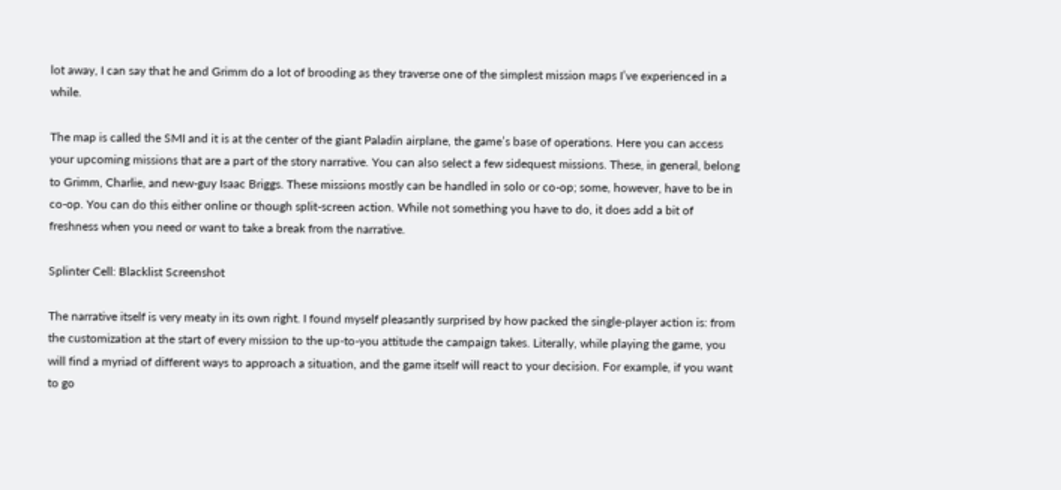lot away, I can say that he and Grimm do a lot of brooding as they traverse one of the simplest mission maps I’ve experienced in a while.

The map is called the SMI and it is at the center of the giant Paladin airplane, the game’s base of operations. Here you can access your upcoming missions that are a part of the story narrative. You can also select a few sidequest missions. These, in general, belong to Grimm, Charlie, and new-guy Isaac Briggs. These missions mostly can be handled in solo or co-op; some, however, have to be in co-op. You can do this either online or though split-screen action. While not something you have to do, it does add a bit of freshness when you need or want to take a break from the narrative.

Splinter Cell: Blacklist Screenshot

The narrative itself is very meaty in its own right. I found myself pleasantly surprised by how packed the single-player action is: from the customization at the start of every mission to the up-to-you attitude the campaign takes. Literally, while playing the game, you will find a myriad of different ways to approach a situation, and the game itself will react to your decision. For example, if you want to go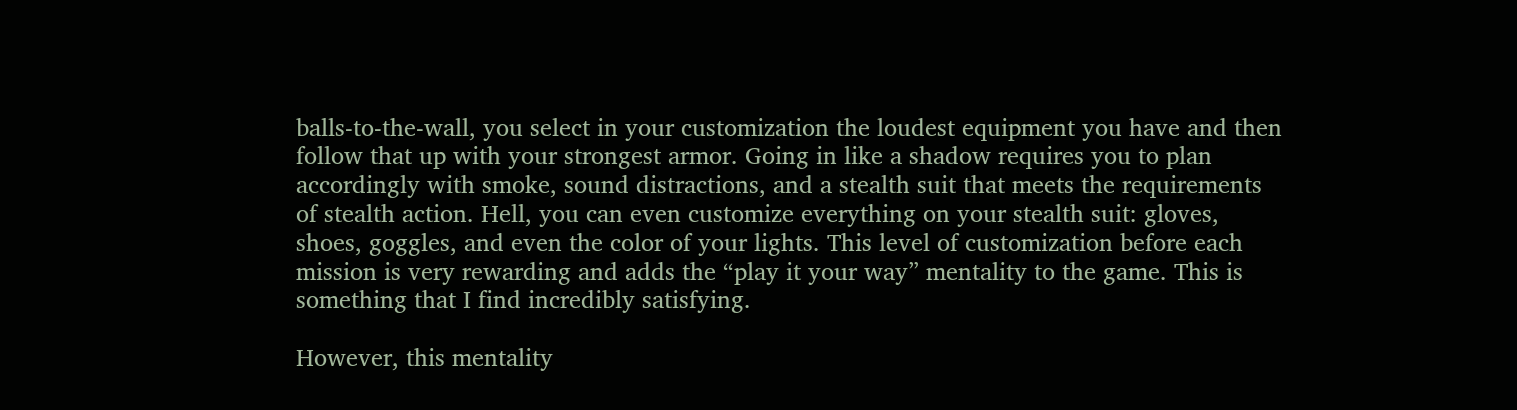balls-to-the-wall, you select in your customization the loudest equipment you have and then follow that up with your strongest armor. Going in like a shadow requires you to plan accordingly with smoke, sound distractions, and a stealth suit that meets the requirements of stealth action. Hell, you can even customize everything on your stealth suit: gloves, shoes, goggles, and even the color of your lights. This level of customization before each mission is very rewarding and adds the “play it your way” mentality to the game. This is something that I find incredibly satisfying.

However, this mentality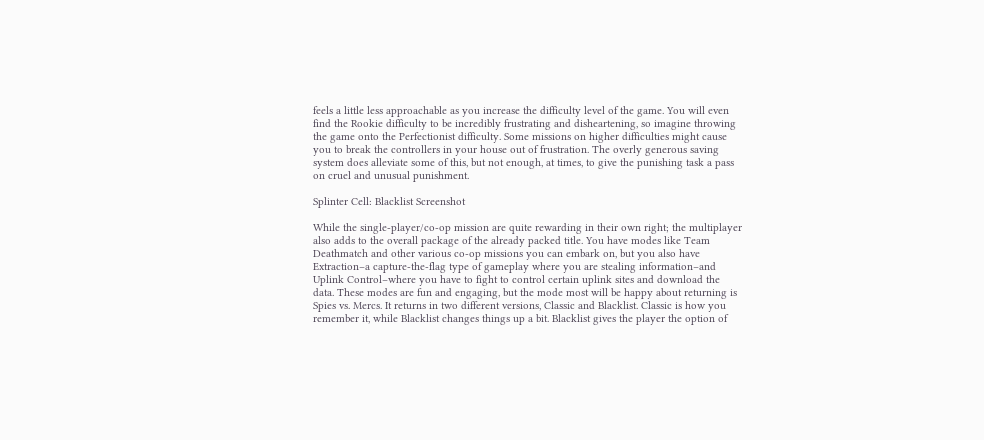feels a little less approachable as you increase the difficulty level of the game. You will even find the Rookie difficulty to be incredibly frustrating and disheartening, so imagine throwing the game onto the Perfectionist difficulty. Some missions on higher difficulties might cause you to break the controllers in your house out of frustration. The overly generous saving system does alleviate some of this, but not enough, at times, to give the punishing task a pass on cruel and unusual punishment.

Splinter Cell: Blacklist Screenshot

While the single-player/co-op mission are quite rewarding in their own right; the multiplayer also adds to the overall package of the already packed title. You have modes like Team Deathmatch and other various co-op missions you can embark on, but you also have Extraction–a capture-the-flag type of gameplay where you are stealing information–and Uplink Control–where you have to fight to control certain uplink sites and download the data. These modes are fun and engaging, but the mode most will be happy about returning is Spies vs. Mercs. It returns in two different versions, Classic and Blacklist. Classic is how you remember it, while Blacklist changes things up a bit. Blacklist gives the player the option of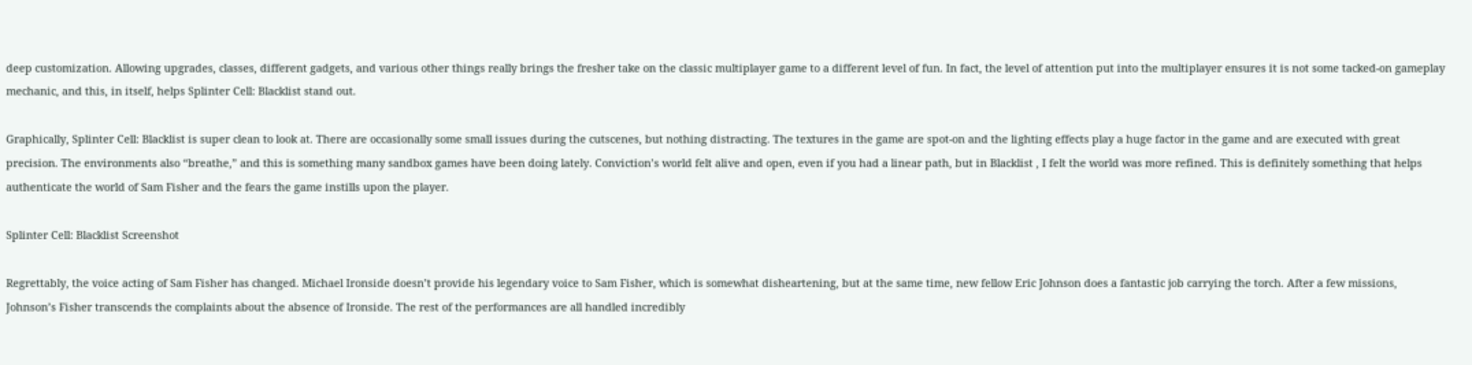deep customization. Allowing upgrades, classes, different gadgets, and various other things really brings the fresher take on the classic multiplayer game to a different level of fun. In fact, the level of attention put into the multiplayer ensures it is not some tacked-on gameplay mechanic, and this, in itself, helps Splinter Cell: Blacklist stand out.

Graphically, Splinter Cell: Blacklist is super clean to look at. There are occasionally some small issues during the cutscenes, but nothing distracting. The textures in the game are spot-on and the lighting effects play a huge factor in the game and are executed with great precision. The environments also “breathe,” and this is something many sandbox games have been doing lately. Conviction’s world felt alive and open, even if you had a linear path, but in Blacklist , I felt the world was more refined. This is definitely something that helps authenticate the world of Sam Fisher and the fears the game instills upon the player.

Splinter Cell: Blacklist Screenshot

Regrettably, the voice acting of Sam Fisher has changed. Michael Ironside doesn’t provide his legendary voice to Sam Fisher, which is somewhat disheartening, but at the same time, new fellow Eric Johnson does a fantastic job carrying the torch. After a few missions, Johnson’s Fisher transcends the complaints about the absence of Ironside. The rest of the performances are all handled incredibly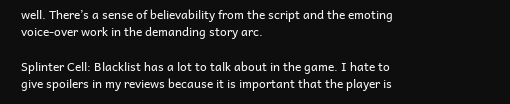well. There’s a sense of believability from the script and the emoting voice-over work in the demanding story arc.

Splinter Cell: Blacklist has a lot to talk about in the game. I hate to give spoilers in my reviews because it is important that the player is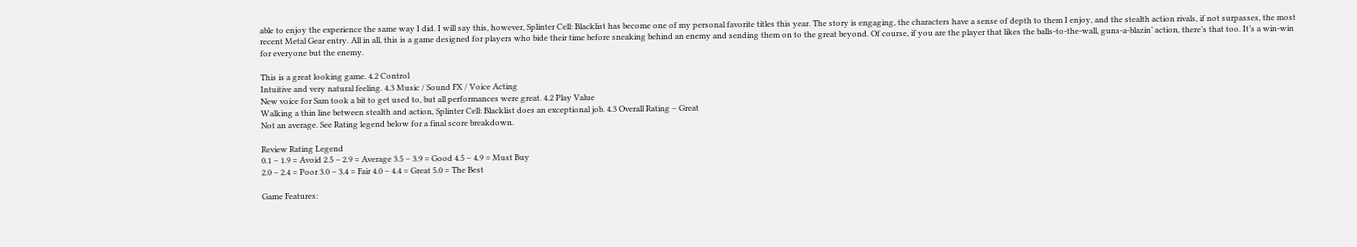able to enjoy the experience the same way I did. I will say this, however, Splinter Cell: Blacklist has become one of my personal favorite titles this year. The story is engaging, the characters have a sense of depth to them I enjoy, and the stealth action rivals, if not surpasses, the most recent Metal Gear entry. All in all, this is a game designed for players who bide their time before sneaking behind an enemy and sending them on to the great beyond. Of course, if you are the player that likes the balls-to-the-wall, guns-a-blazin’ action, there’s that too. It’s a win-win for everyone but the enemy.

This is a great looking game. 4.2 Control
Intuitive and very natural feeling. 4.3 Music / Sound FX / Voice Acting
New voice for Sam took a bit to get used to, but all performances were great. 4.2 Play Value
Walking a thin line between stealth and action, Splinter Cell: Blacklist does an exceptional job. 4.3 Overall Rating – Great
Not an average. See Rating legend below for a final score breakdown.

Review Rating Legend
0.1 – 1.9 = Avoid 2.5 – 2.9 = Average 3.5 – 3.9 = Good 4.5 – 4.9 = Must Buy
2.0 – 2.4 = Poor 3.0 – 3.4 = Fair 4.0 – 4.4 = Great 5.0 = The Best

Game Features: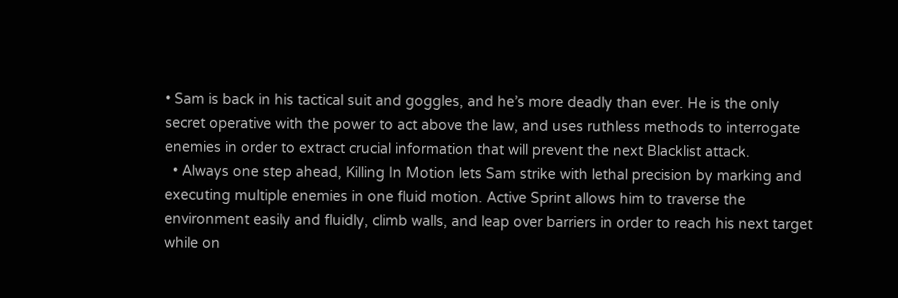• Sam is back in his tactical suit and goggles, and he’s more deadly than ever. He is the only secret operative with the power to act above the law, and uses ruthless methods to interrogate enemies in order to extract crucial information that will prevent the next Blacklist attack.
  • Always one step ahead, Killing In Motion lets Sam strike with lethal precision by marking and executing multiple enemies in one fluid motion. Active Sprint allows him to traverse the environment easily and fluidly, climb walls, and leap over barriers in order to reach his next target while on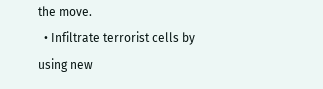the move.
  • Infiltrate terrorist cells by using new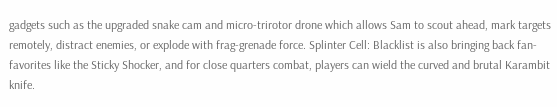gadgets such as the upgraded snake cam and micro-trirotor drone which allows Sam to scout ahead, mark targets remotely, distract enemies, or explode with frag-grenade force. Splinter Cell: Blacklist is also bringing back fan-favorites like the Sticky Shocker, and for close quarters combat, players can wield the curved and brutal Karambit knife.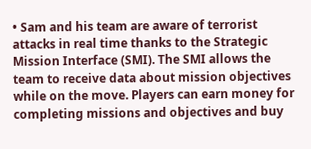• Sam and his team are aware of terrorist attacks in real time thanks to the Strategic Mission Interface (SMI). The SMI allows the team to receive data about mission objectives while on the move. Players can earn money for completing missions and objectives and buy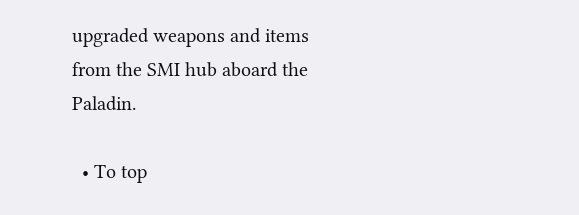upgraded weapons and items from the SMI hub aboard the Paladin.

  • To top